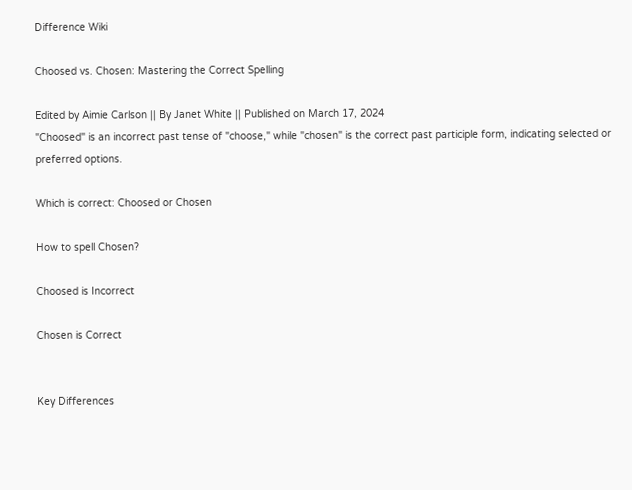Difference Wiki

Choosed vs. Chosen: Mastering the Correct Spelling

Edited by Aimie Carlson || By Janet White || Published on March 17, 2024
"Choosed" is an incorrect past tense of "choose," while "chosen" is the correct past participle form, indicating selected or preferred options.

Which is correct: Choosed or Chosen

How to spell Chosen?

Choosed is Incorrect

Chosen is Correct


Key Differences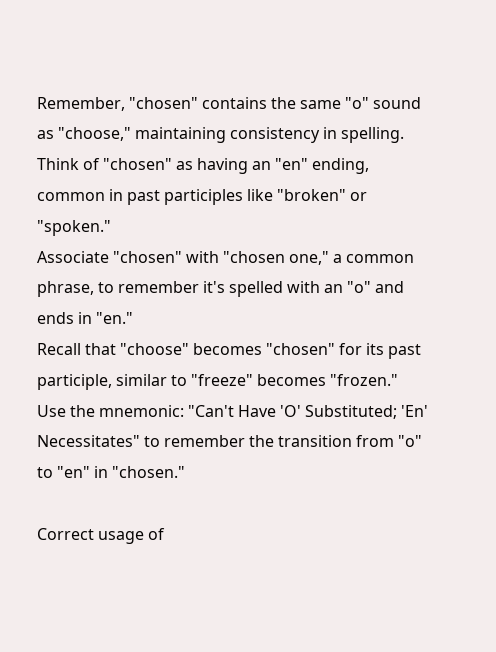Remember, "chosen" contains the same "o" sound as "choose," maintaining consistency in spelling.
Think of "chosen" as having an "en" ending, common in past participles like "broken" or "spoken."
Associate "chosen" with "chosen one," a common phrase, to remember it's spelled with an "o" and ends in "en."
Recall that "choose" becomes "chosen" for its past participle, similar to "freeze" becomes "frozen."
Use the mnemonic: "Can't Have 'O' Substituted; 'En' Necessitates" to remember the transition from "o" to "en" in "chosen."

Correct usage of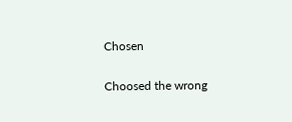Chosen

Choosed the wrong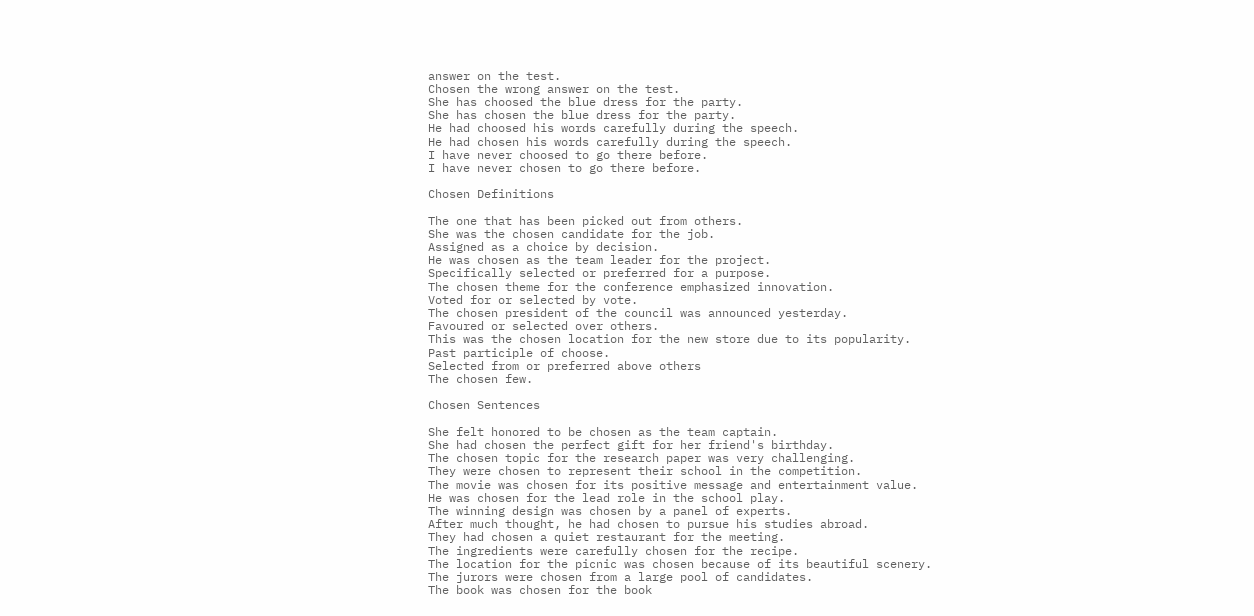answer on the test.
Chosen the wrong answer on the test.
She has choosed the blue dress for the party.
She has chosen the blue dress for the party.
He had choosed his words carefully during the speech.
He had chosen his words carefully during the speech.
I have never choosed to go there before.
I have never chosen to go there before.

Chosen Definitions

The one that has been picked out from others.
She was the chosen candidate for the job.
Assigned as a choice by decision.
He was chosen as the team leader for the project.
Specifically selected or preferred for a purpose.
The chosen theme for the conference emphasized innovation.
Voted for or selected by vote.
The chosen president of the council was announced yesterday.
Favoured or selected over others.
This was the chosen location for the new store due to its popularity.
Past participle of choose.
Selected from or preferred above others
The chosen few.

Chosen Sentences

She felt honored to be chosen as the team captain.
She had chosen the perfect gift for her friend's birthday.
The chosen topic for the research paper was very challenging.
They were chosen to represent their school in the competition.
The movie was chosen for its positive message and entertainment value.
He was chosen for the lead role in the school play.
The winning design was chosen by a panel of experts.
After much thought, he had chosen to pursue his studies abroad.
They had chosen a quiet restaurant for the meeting.
The ingredients were carefully chosen for the recipe.
The location for the picnic was chosen because of its beautiful scenery.
The jurors were chosen from a large pool of candidates.
The book was chosen for the book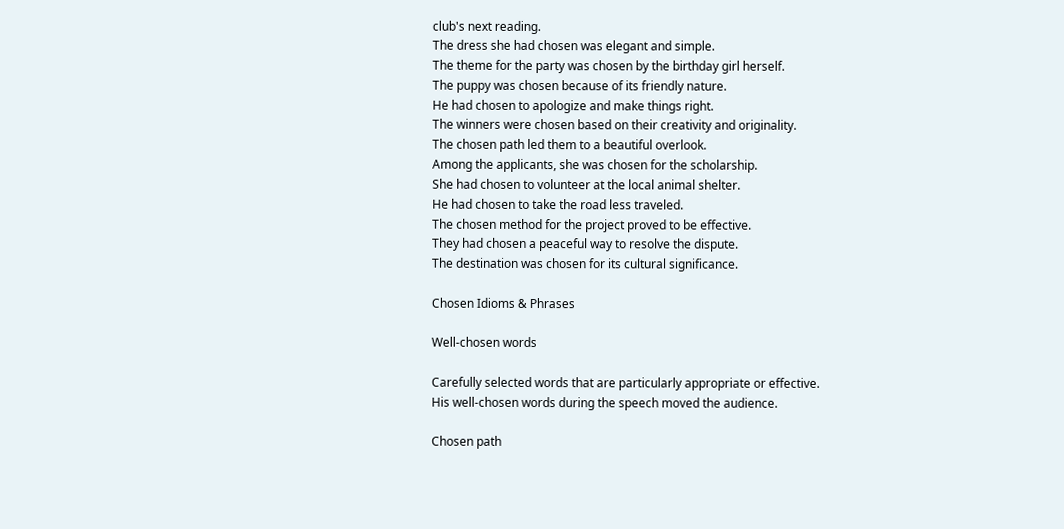club's next reading.
The dress she had chosen was elegant and simple.
The theme for the party was chosen by the birthday girl herself.
The puppy was chosen because of its friendly nature.
He had chosen to apologize and make things right.
The winners were chosen based on their creativity and originality.
The chosen path led them to a beautiful overlook.
Among the applicants, she was chosen for the scholarship.
She had chosen to volunteer at the local animal shelter.
He had chosen to take the road less traveled.
The chosen method for the project proved to be effective.
They had chosen a peaceful way to resolve the dispute.
The destination was chosen for its cultural significance.

Chosen Idioms & Phrases

Well-chosen words

Carefully selected words that are particularly appropriate or effective.
His well-chosen words during the speech moved the audience.

Chosen path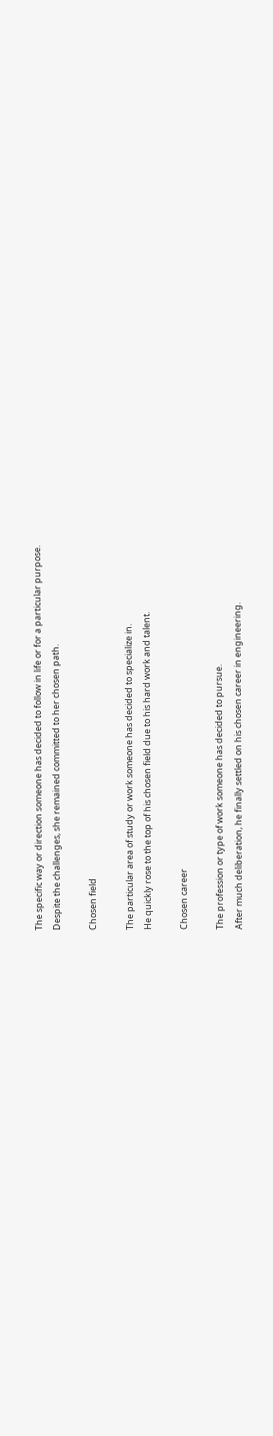The specific way or direction someone has decided to follow in life or for a particular purpose.
Despite the challenges, she remained committed to her chosen path.

Chosen field

The particular area of study or work someone has decided to specialize in.
He quickly rose to the top of his chosen field due to his hard work and talent.

Chosen career

The profession or type of work someone has decided to pursue.
After much deliberation, he finally settled on his chosen career in engineering.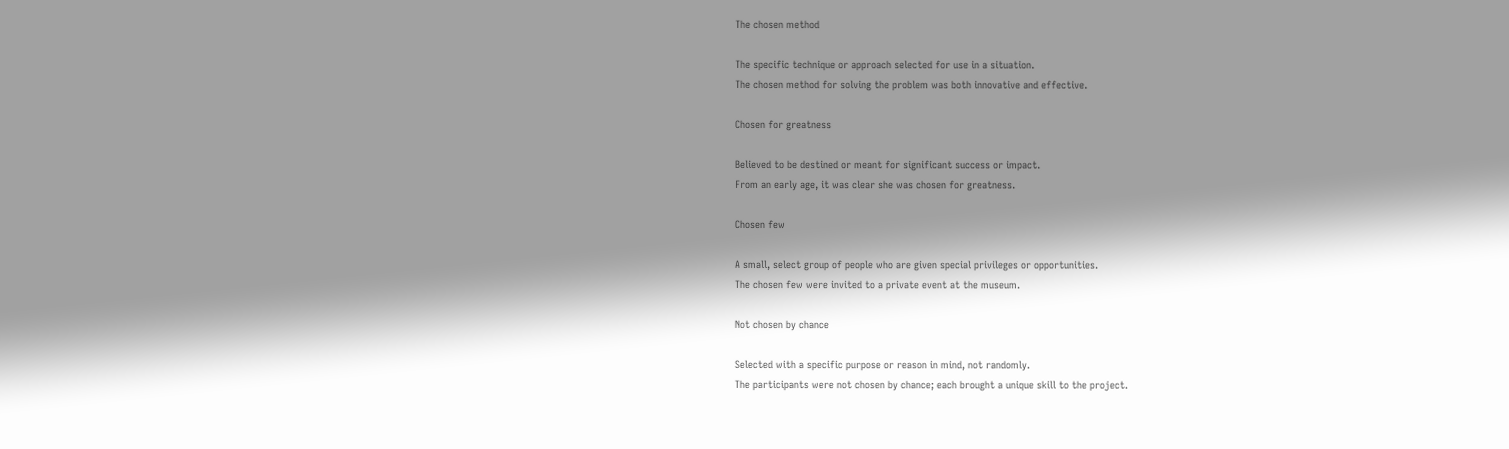The chosen method

The specific technique or approach selected for use in a situation.
The chosen method for solving the problem was both innovative and effective.

Chosen for greatness

Believed to be destined or meant for significant success or impact.
From an early age, it was clear she was chosen for greatness.

Chosen few

A small, select group of people who are given special privileges or opportunities.
The chosen few were invited to a private event at the museum.

Not chosen by chance

Selected with a specific purpose or reason in mind, not randomly.
The participants were not chosen by chance; each brought a unique skill to the project.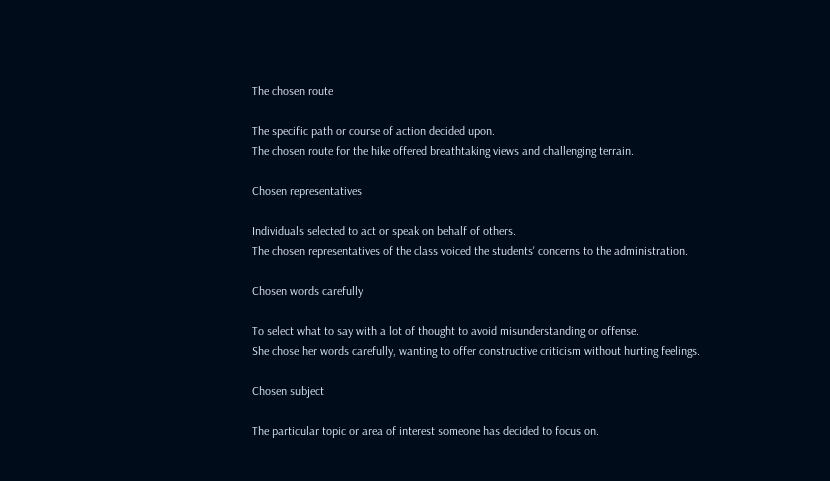The chosen route

The specific path or course of action decided upon.
The chosen route for the hike offered breathtaking views and challenging terrain.

Chosen representatives

Individuals selected to act or speak on behalf of others.
The chosen representatives of the class voiced the students' concerns to the administration.

Chosen words carefully

To select what to say with a lot of thought to avoid misunderstanding or offense.
She chose her words carefully, wanting to offer constructive criticism without hurting feelings.

Chosen subject

The particular topic or area of interest someone has decided to focus on.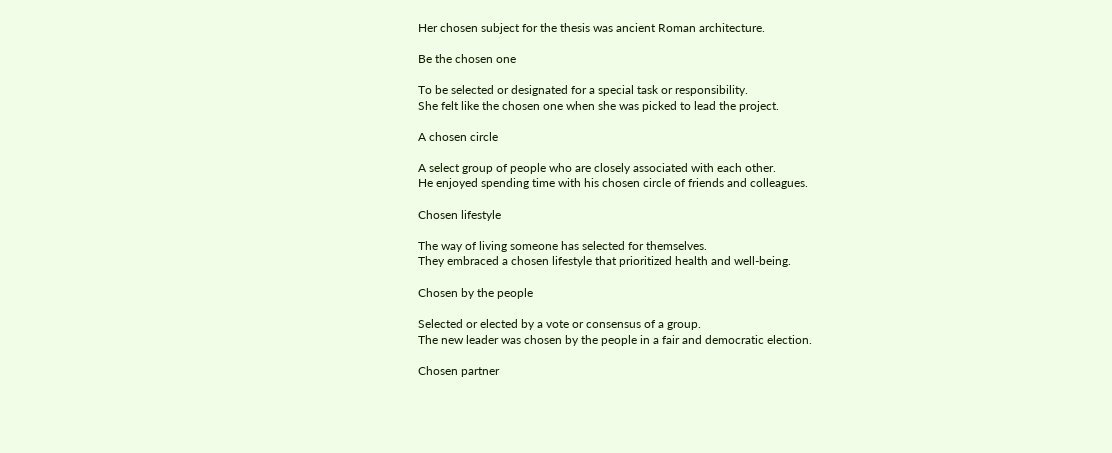Her chosen subject for the thesis was ancient Roman architecture.

Be the chosen one

To be selected or designated for a special task or responsibility.
She felt like the chosen one when she was picked to lead the project.

A chosen circle

A select group of people who are closely associated with each other.
He enjoyed spending time with his chosen circle of friends and colleagues.

Chosen lifestyle

The way of living someone has selected for themselves.
They embraced a chosen lifestyle that prioritized health and well-being.

Chosen by the people

Selected or elected by a vote or consensus of a group.
The new leader was chosen by the people in a fair and democratic election.

Chosen partner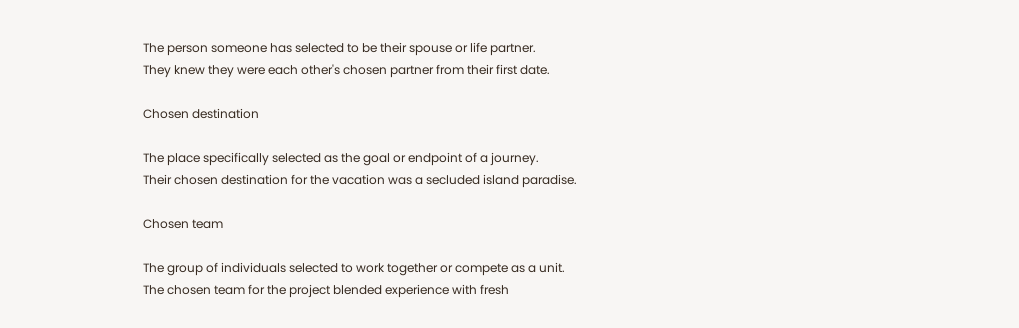The person someone has selected to be their spouse or life partner.
They knew they were each other's chosen partner from their first date.

Chosen destination

The place specifically selected as the goal or endpoint of a journey.
Their chosen destination for the vacation was a secluded island paradise.

Chosen team

The group of individuals selected to work together or compete as a unit.
The chosen team for the project blended experience with fresh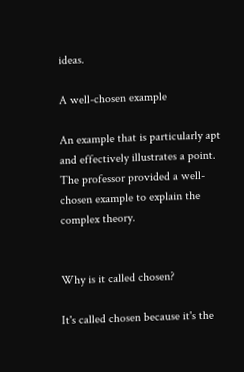ideas.

A well-chosen example

An example that is particularly apt and effectively illustrates a point.
The professor provided a well-chosen example to explain the complex theory.


Why is it called chosen?

It's called chosen because it's the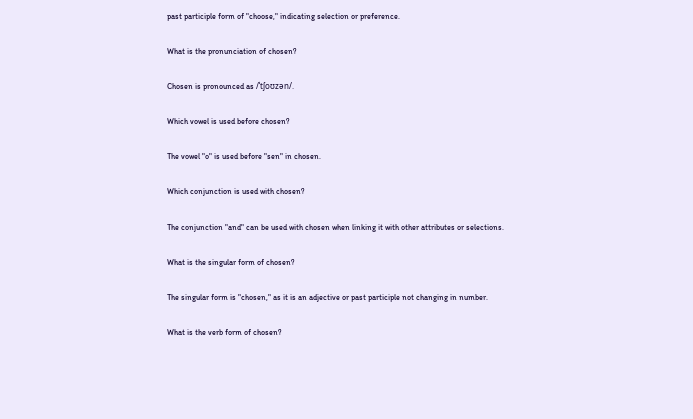past participle form of "choose," indicating selection or preference.

What is the pronunciation of chosen?

Chosen is pronounced as /ˈtʃoʊzən/.

Which vowel is used before chosen?

The vowel "o" is used before "sen" in chosen.

Which conjunction is used with chosen?

The conjunction "and" can be used with chosen when linking it with other attributes or selections.

What is the singular form of chosen?

The singular form is "chosen," as it is an adjective or past participle not changing in number.

What is the verb form of chosen?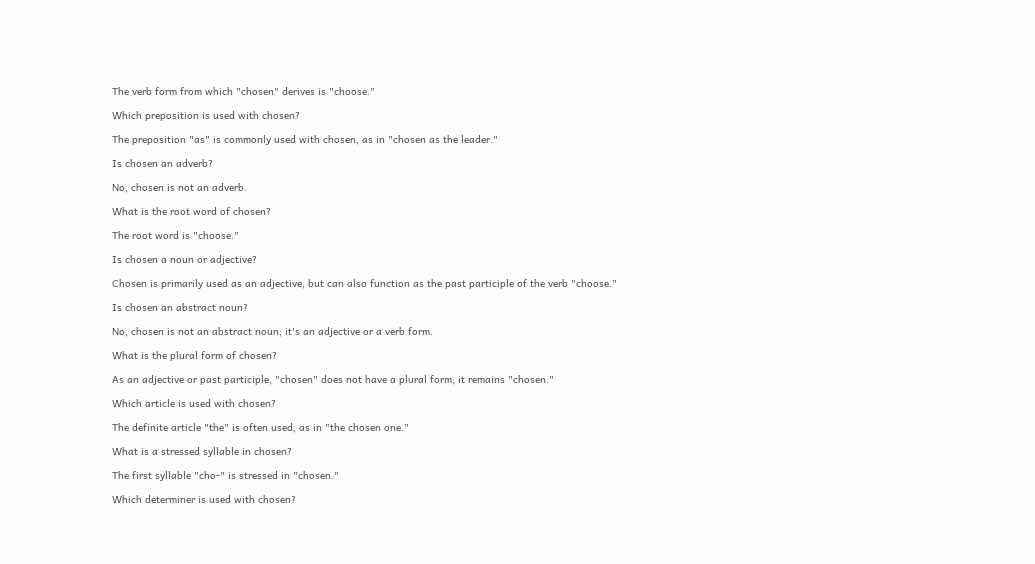The verb form from which "chosen" derives is "choose."

Which preposition is used with chosen?

The preposition "as" is commonly used with chosen, as in "chosen as the leader."

Is chosen an adverb?

No, chosen is not an adverb.

What is the root word of chosen?

The root word is "choose."

Is chosen a noun or adjective?

Chosen is primarily used as an adjective, but can also function as the past participle of the verb "choose."

Is chosen an abstract noun?

No, chosen is not an abstract noun; it's an adjective or a verb form.

What is the plural form of chosen?

As an adjective or past participle, "chosen" does not have a plural form; it remains "chosen."

Which article is used with chosen?

The definite article "the" is often used, as in "the chosen one."

What is a stressed syllable in chosen?

The first syllable "cho-" is stressed in "chosen."

Which determiner is used with chosen?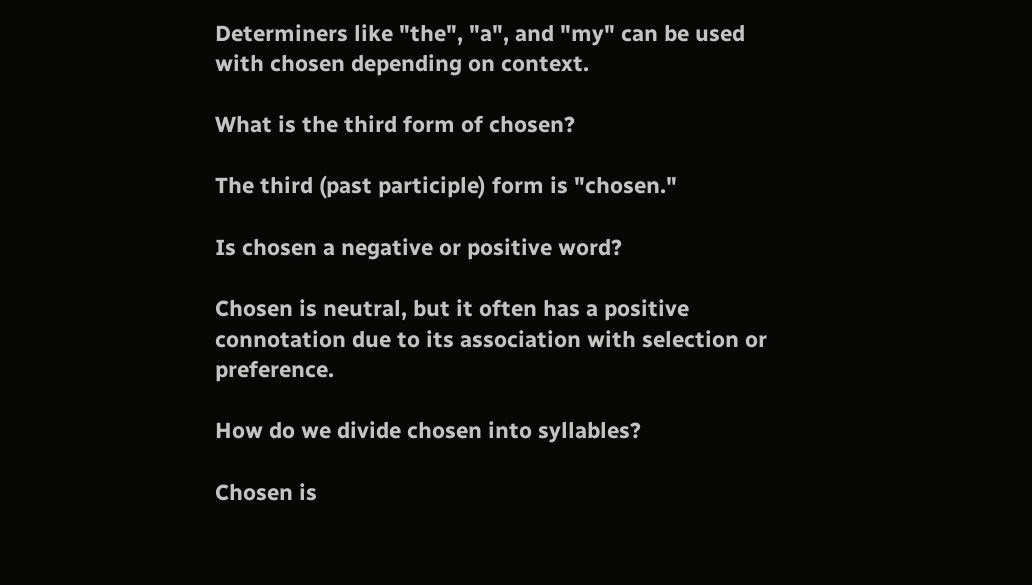Determiners like "the", "a", and "my" can be used with chosen depending on context.

What is the third form of chosen?

The third (past participle) form is "chosen."

Is chosen a negative or positive word?

Chosen is neutral, but it often has a positive connotation due to its association with selection or preference.

How do we divide chosen into syllables?

Chosen is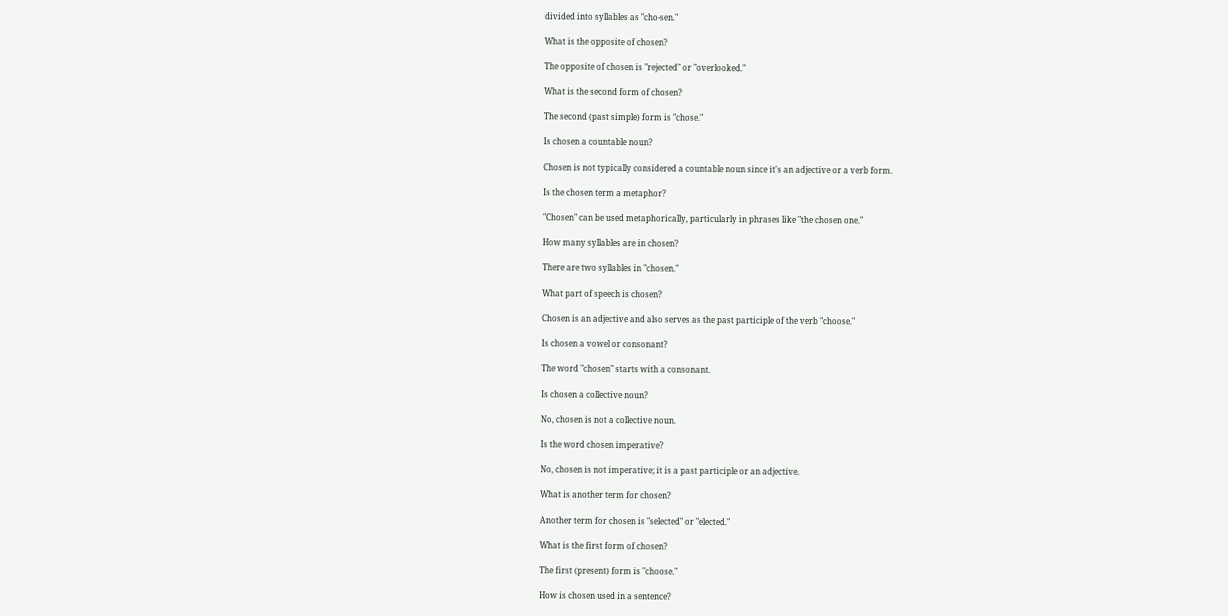divided into syllables as "cho-sen."

What is the opposite of chosen?

The opposite of chosen is "rejected" or "overlooked."

What is the second form of chosen?

The second (past simple) form is "chose."

Is chosen a countable noun?

Chosen is not typically considered a countable noun since it's an adjective or a verb form.

Is the chosen term a metaphor?

"Chosen" can be used metaphorically, particularly in phrases like "the chosen one."

How many syllables are in chosen?

There are two syllables in "chosen."

What part of speech is chosen?

Chosen is an adjective and also serves as the past participle of the verb "choose."

Is chosen a vowel or consonant?

The word "chosen" starts with a consonant.

Is chosen a collective noun?

No, chosen is not a collective noun.

Is the word chosen imperative?

No, chosen is not imperative; it is a past participle or an adjective.

What is another term for chosen?

Another term for chosen is "selected" or "elected."

What is the first form of chosen?

The first (present) form is "choose."

How is chosen used in a sentence?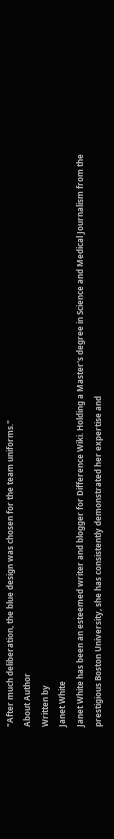"After much deliberation, the blue design was chosen for the team uniforms."
About Author
Written by
Janet White
Janet White has been an esteemed writer and blogger for Difference Wiki. Holding a Master's degree in Science and Medical Journalism from the prestigious Boston University, she has consistently demonstrated her expertise and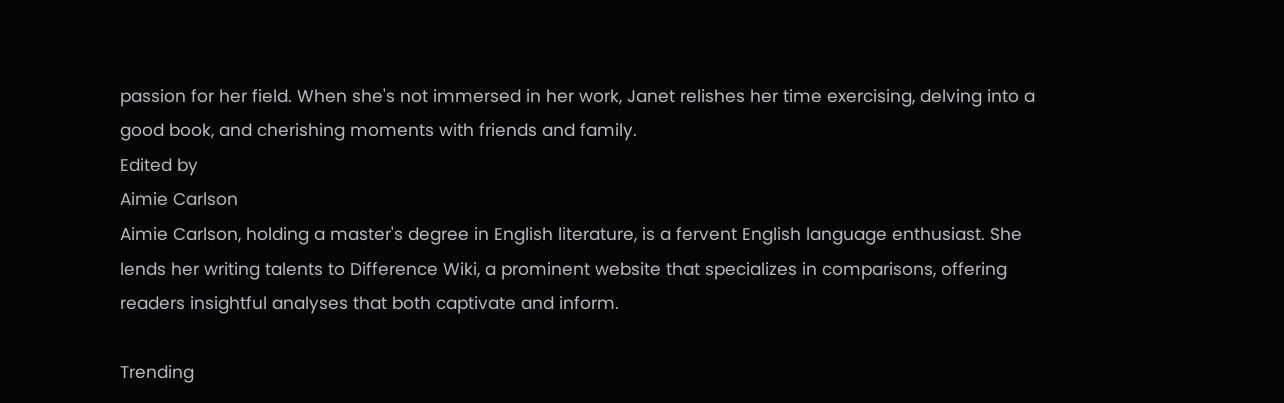passion for her field. When she's not immersed in her work, Janet relishes her time exercising, delving into a good book, and cherishing moments with friends and family.
Edited by
Aimie Carlson
Aimie Carlson, holding a master's degree in English literature, is a fervent English language enthusiast. She lends her writing talents to Difference Wiki, a prominent website that specializes in comparisons, offering readers insightful analyses that both captivate and inform.

Trending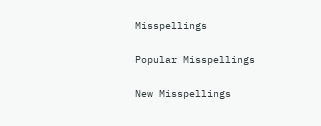Misspellings

Popular Misspellings

New Misspellings